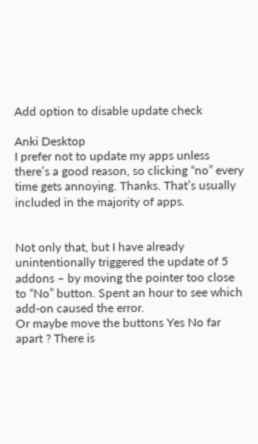Add option to disable update check

Anki Desktop
I prefer not to update my apps unless there’s a good reason, so clicking “no” every time gets annoying. Thanks. That’s usually included in the majority of apps.


Not only that, but I have already unintentionally triggered the update of 5 addons – by moving the pointer too close to “No” button. Spent an hour to see which add-on caused the error.
Or maybe move the buttons Yes No far apart ? There is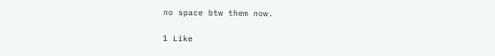no space btw them now.

1 Like